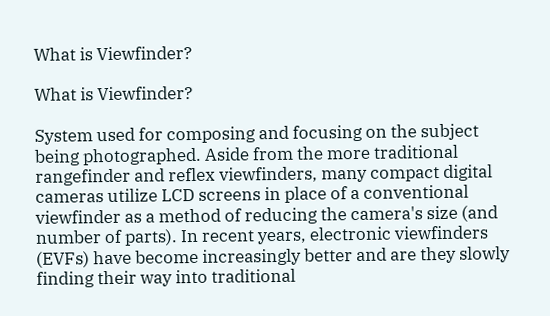What is Viewfinder?

What is Viewfinder?

System used for composing and focusing on the subject being photographed. Aside from the more traditional rangefinder and reflex viewfinders, many compact digital cameras utilize LCD screens in place of a conventional viewfinder as a method of reducing the camera's size (and number of parts). In recent years, electronic viewfinders (EVFs) have become increasingly better and are they slowly finding their way into traditional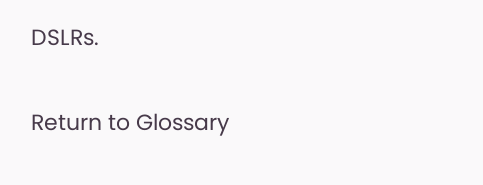DSLRs.

Return to Glossary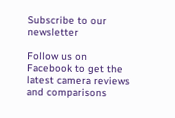Subscribe to our newsletter

Follow us on Facebook to get the latest camera reviews and comparisons